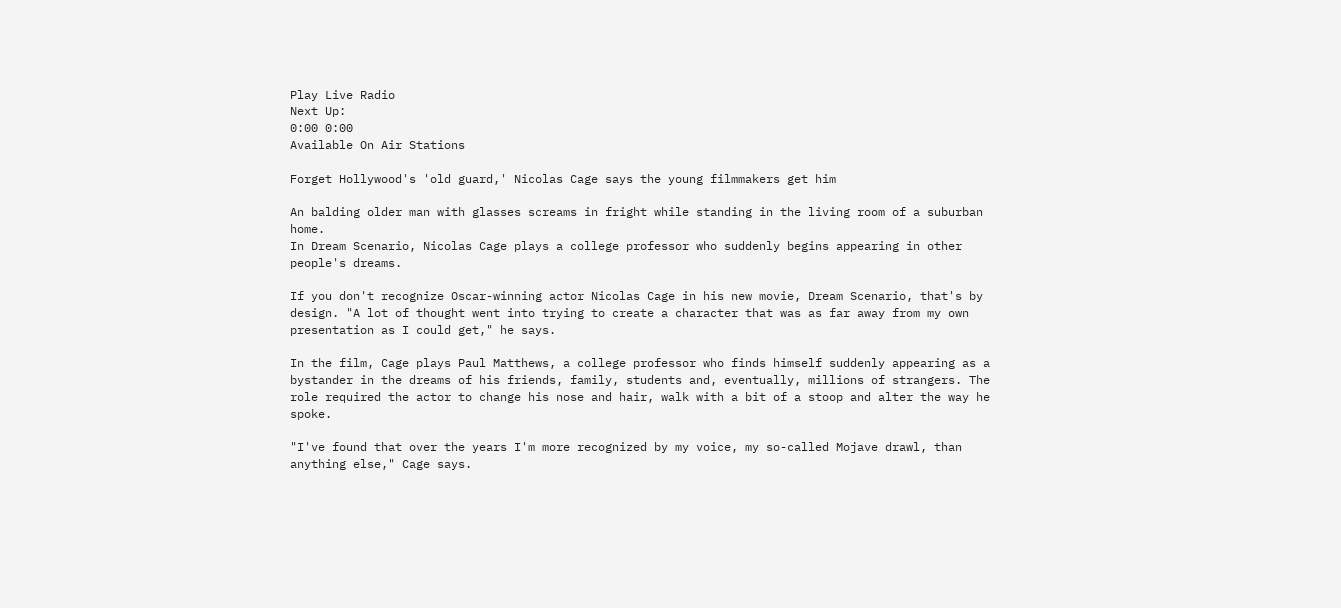Play Live Radio
Next Up:
0:00 0:00
Available On Air Stations

Forget Hollywood's 'old guard,' Nicolas Cage says the young filmmakers get him

An balding older man with glasses screams in fright while standing in the living room of a suburban home.
In Dream Scenario, Nicolas Cage plays a college professor who suddenly begins appearing in other people's dreams.

If you don't recognize Oscar-winning actor Nicolas Cage in his new movie, Dream Scenario, that's by design. "A lot of thought went into trying to create a character that was as far away from my own presentation as I could get," he says.

In the film, Cage plays Paul Matthews, a college professor who finds himself suddenly appearing as a bystander in the dreams of his friends, family, students and, eventually, millions of strangers. The role required the actor to change his nose and hair, walk with a bit of a stoop and alter the way he spoke.

"I've found that over the years I'm more recognized by my voice, my so-called Mojave drawl, than anything else," Cage says.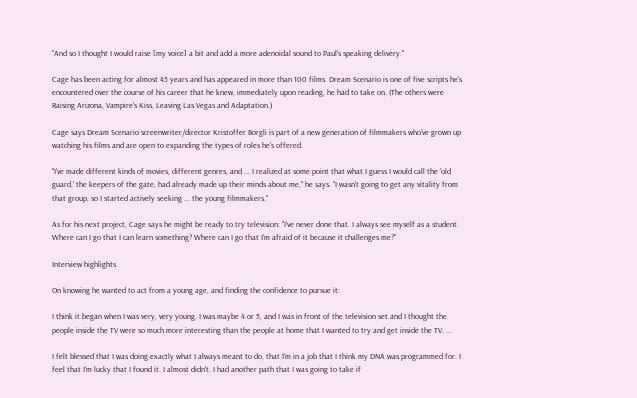"And so I thought I would raise [my voice] a bit and add a more adenoidal sound to Paul's speaking delivery."

Cage has been acting for almost 45 years and has appeared in more than 100 films. Dream Scenario is one of five scripts he's encountered over the course of his career that he knew, immediately upon reading, he had to take on. (The others were Raising Arizona, Vampire's Kiss, Leaving Las Vegas and Adaptation.)

Cage says Dream Scenario screenwriter/director Kristoffer Borgli is part of a new generation of filmmakers who've grown up watching his films and are open to expanding the types of roles he's offered.

"I've made different kinds of movies, different genres, and ... I realized at some point that what I guess I would call the 'old guard,' the keepers of the gate, had already made up their minds about me," he says. "I wasn't going to get any vitality from that group, so I started actively seeking ... the young filmmakers."

As for his next project, Cage says he might be ready to try television: "I've never done that. I always see myself as a student. Where can I go that I can learn something? Where can I go that I'm afraid of it because it challenges me?"

Interview highlights

On knowing he wanted to act from a young age, and finding the confidence to pursue it:

I think it began when I was very, very young. I was maybe 4 or 5, and I was in front of the television set and I thought the people inside the TV were so much more interesting than the people at home that I wanted to try and get inside the TV. ...

I felt blessed that I was doing exactly what I always meant to do, that I'm in a job that I think my DNA was programmed for. I feel that I'm lucky that I found it. I almost didn't. I had another path that I was going to take if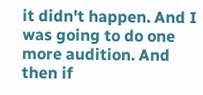it didn't happen. And I was going to do one more audition. And then if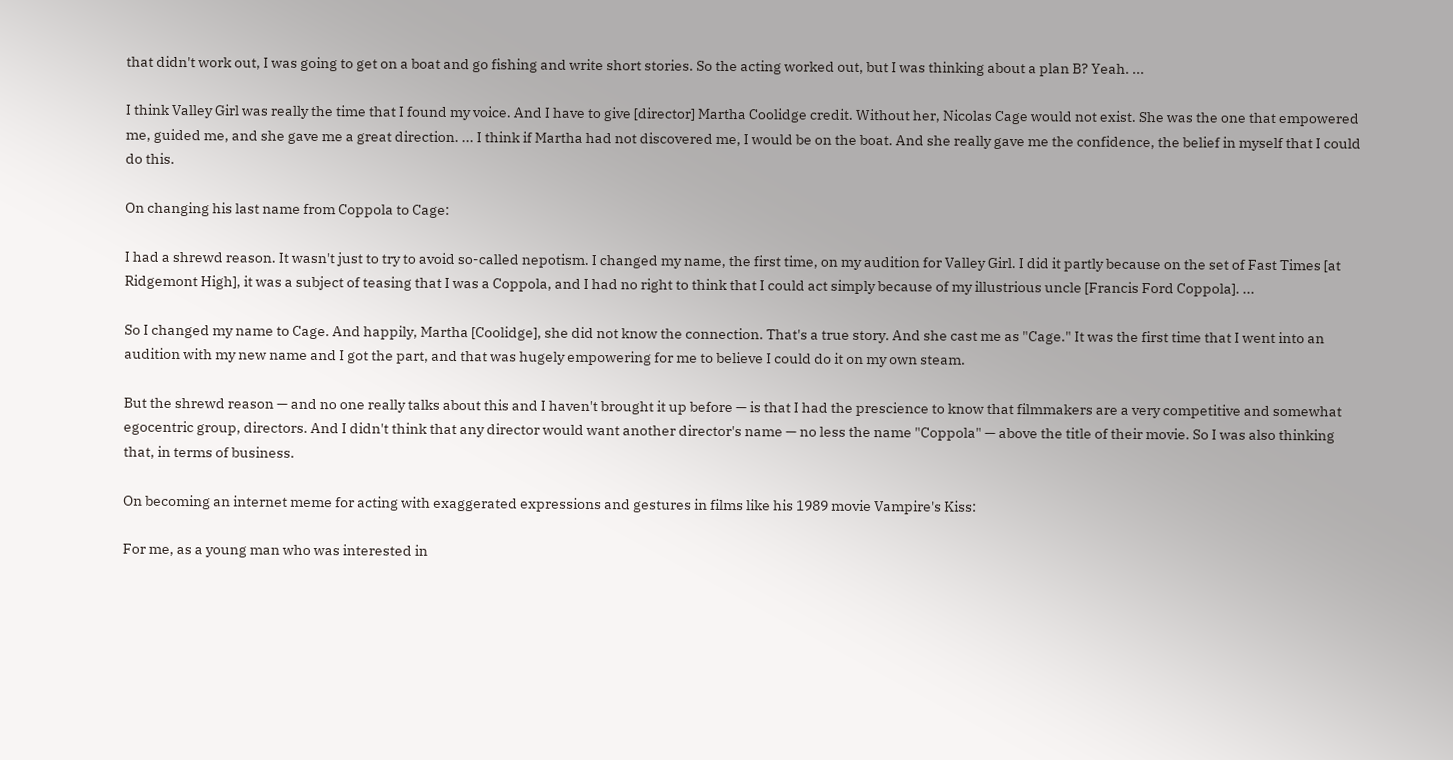that didn't work out, I was going to get on a boat and go fishing and write short stories. So the acting worked out, but I was thinking about a plan B? Yeah. ...

I think Valley Girl was really the time that I found my voice. And I have to give [director] Martha Coolidge credit. Without her, Nicolas Cage would not exist. She was the one that empowered me, guided me, and she gave me a great direction. ... I think if Martha had not discovered me, I would be on the boat. And she really gave me the confidence, the belief in myself that I could do this.

On changing his last name from Coppola to Cage:

I had a shrewd reason. It wasn't just to try to avoid so-called nepotism. I changed my name, the first time, on my audition for Valley Girl. I did it partly because on the set of Fast Times [at Ridgemont High], it was a subject of teasing that I was a Coppola, and I had no right to think that I could act simply because of my illustrious uncle [Francis Ford Coppola]. ...

So I changed my name to Cage. And happily, Martha [Coolidge], she did not know the connection. That's a true story. And she cast me as "Cage." It was the first time that I went into an audition with my new name and I got the part, and that was hugely empowering for me to believe I could do it on my own steam.

But the shrewd reason — and no one really talks about this and I haven't brought it up before — is that I had the prescience to know that filmmakers are a very competitive and somewhat egocentric group, directors. And I didn't think that any director would want another director's name — no less the name "Coppola" — above the title of their movie. So I was also thinking that, in terms of business.

On becoming an internet meme for acting with exaggerated expressions and gestures in films like his 1989 movie Vampire's Kiss:

For me, as a young man who was interested in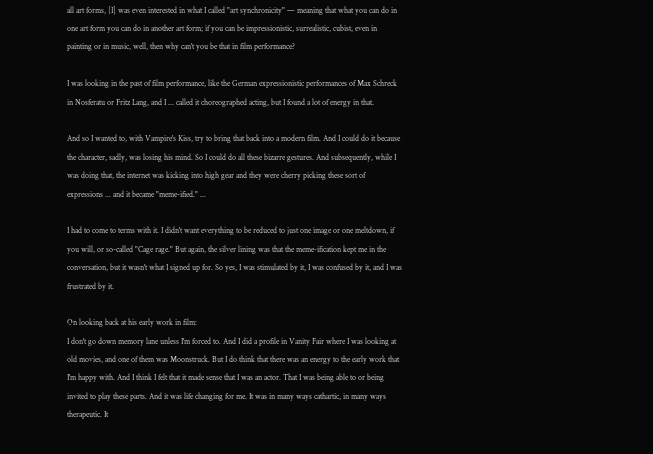all art forms, [I] was even interested in what I called "art synchronicity" — meaning that what you can do in one art form you can do in another art form; if you can be impressionistic, surrealistic, cubist, even in painting or in music, well, then why can't you be that in film performance?

I was looking in the past of film performance, like the German expressionistic performances of Max Schreck in Nosferatu or Fritz Lang, and I ... called it choreographed acting, but I found a lot of energy in that.

And so I wanted to, with Vampire's Kiss, try to bring that back into a modern film. And I could do it because the character, sadly, was losing his mind. So I could do all these bizarre gestures. And subsequently, while I was doing that, the internet was kicking into high gear and they were cherry picking these sort of expressions ... and it became "meme-ified." ...

I had to come to terms with it. I didn't want everything to be reduced to just one image or one meltdown, if you will, or so-called "Cage rage." But again, the silver lining was that the meme-ification kept me in the conversation, but it wasn't what I signed up for. So yes, I was stimulated by it, I was confused by it, and I was frustrated by it.

On looking back at his early work in film:
I don't go down memory lane unless I'm forced to. And I did a profile in Vanity Fair where I was looking at old movies, and one of them was Moonstruck. But I do think that there was an energy to the early work that I'm happy with. And I think I felt that it made sense that I was an actor. That I was being able to or being invited to play these parts. And it was life changing for me. It was in many ways cathartic, in many ways therapeutic. It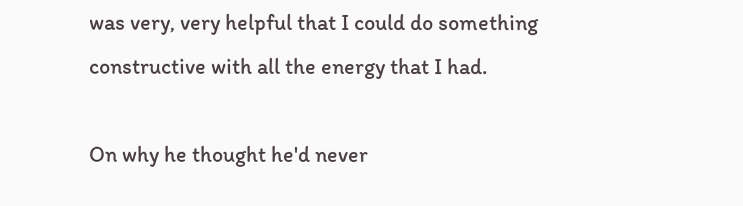was very, very helpful that I could do something constructive with all the energy that I had.

On why he thought he'd never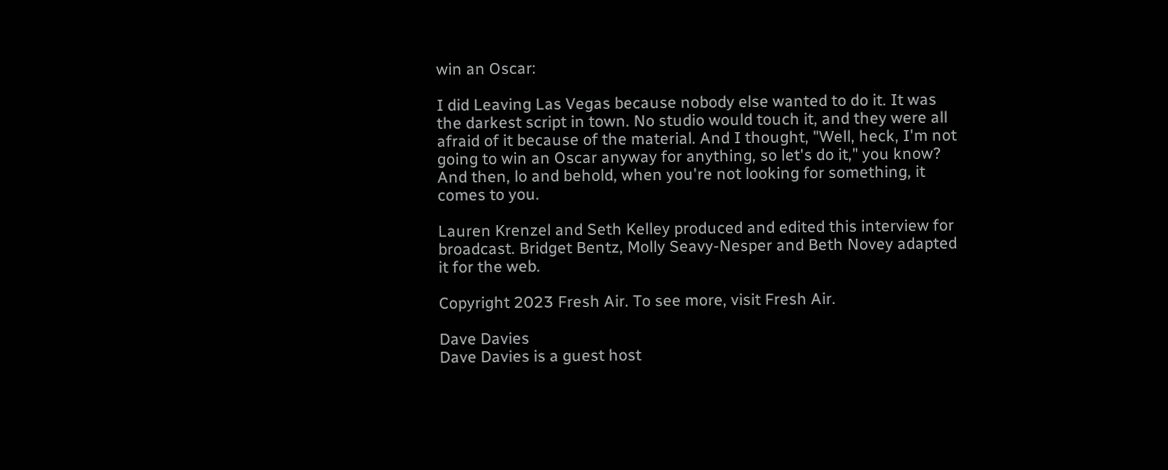win an Oscar:

I did Leaving Las Vegas because nobody else wanted to do it. It was the darkest script in town. No studio would touch it, and they were all afraid of it because of the material. And I thought, "Well, heck, I'm not going to win an Oscar anyway for anything, so let's do it," you know? And then, lo and behold, when you're not looking for something, it comes to you.

Lauren Krenzel and Seth Kelley produced and edited this interview for broadcast. Bridget Bentz, Molly Seavy-Nesper and Beth Novey adapted it for the web.

Copyright 2023 Fresh Air. To see more, visit Fresh Air.

Dave Davies
Dave Davies is a guest host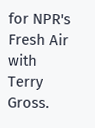for NPR's Fresh Air with Terry Gross.